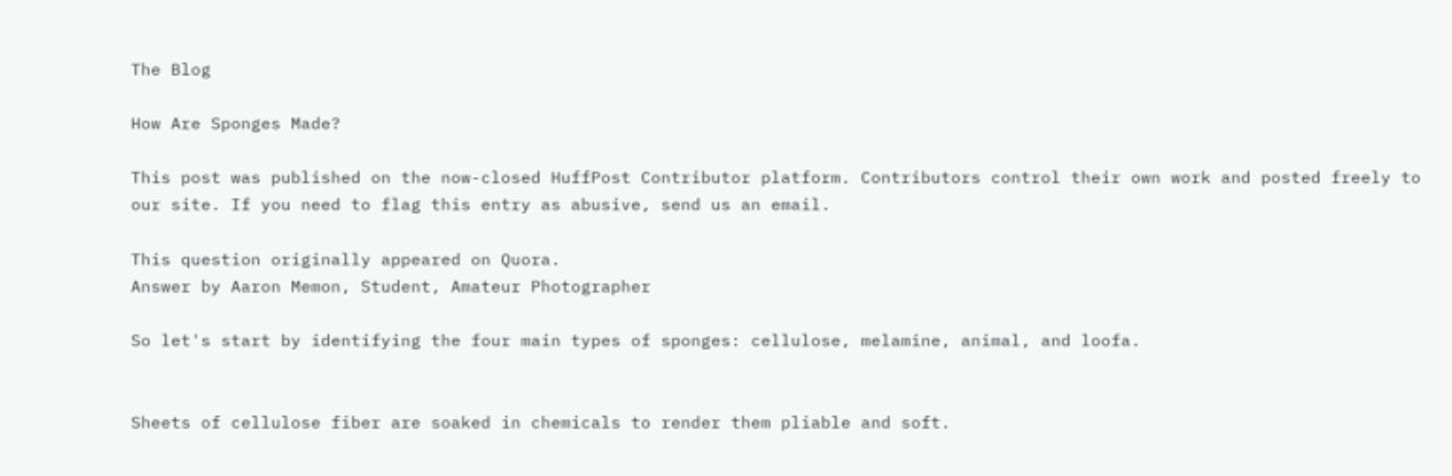The Blog

How Are Sponges Made?

This post was published on the now-closed HuffPost Contributor platform. Contributors control their own work and posted freely to our site. If you need to flag this entry as abusive, send us an email.

This question originally appeared on Quora.
Answer by Aaron Memon, Student, Amateur Photographer

So let's start by identifying the four main types of sponges: cellulose, melamine, animal, and loofa.


Sheets of cellulose fiber are soaked in chemicals to render them pliable and soft.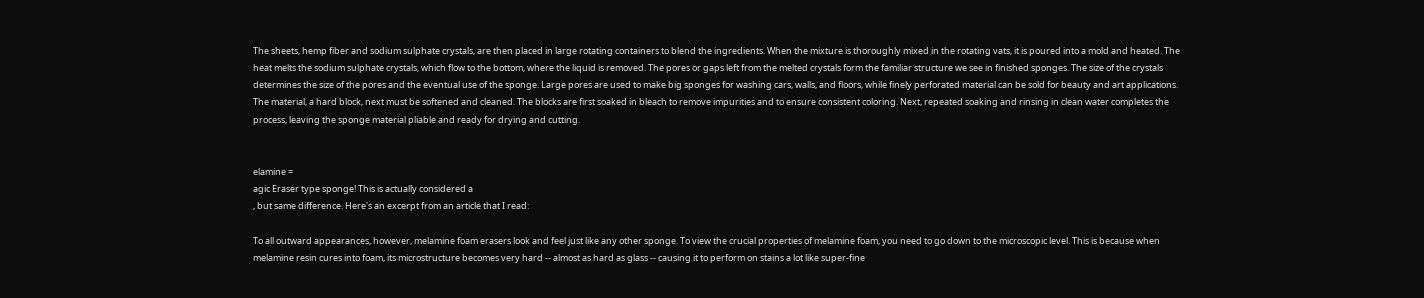The sheets, hemp fiber and sodium sulphate crystals, are then placed in large rotating containers to blend the ingredients. When the mixture is thoroughly mixed in the rotating vats, it is poured into a mold and heated. The heat melts the sodium sulphate crystals, which flow to the bottom, where the liquid is removed. The pores or gaps left from the melted crystals form the familiar structure we see in finished sponges. The size of the crystals determines the size of the pores and the eventual use of the sponge. Large pores are used to make big sponges for washing cars, walls, and floors, while finely perforated material can be sold for beauty and art applications. The material, a hard block, next must be softened and cleaned. The blocks are first soaked in bleach to remove impurities and to ensure consistent coloring. Next, repeated soaking and rinsing in clean water completes the process, leaving the sponge material pliable and ready for drying and cutting.


elamine =
agic Eraser type sponge! This is actually considered a
, but same difference. Here's an excerpt from an article that I read:

To all outward appearances, however, melamine foam erasers look and feel just like any other sponge. To view the crucial properties of melamine foam, you need to go down to the microscopic level. This is because when melamine resin cures into foam, its microstructure becomes very hard -- almost as hard as glass -- causing it to perform on stains a lot like super-fine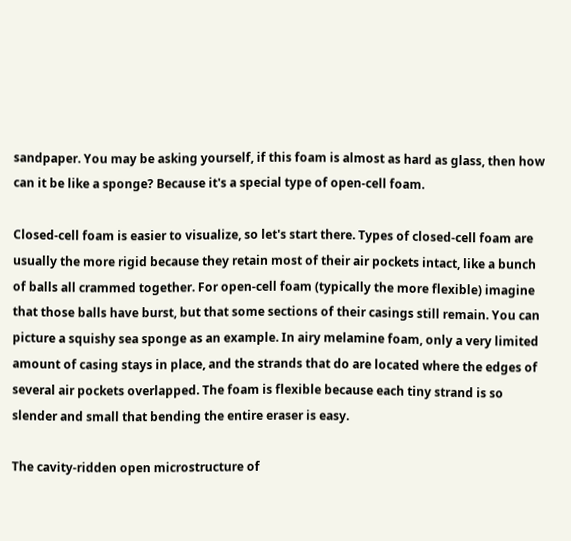sandpaper. You may be asking yourself, if this foam is almost as hard as glass, then how can it be like a sponge? Because it's a special type of open-cell foam.

Closed-cell foam is easier to visualize, so let's start there. Types of closed-cell foam are usually the more rigid because they retain most of their air pockets intact, like a bunch of balls all crammed together. For open-cell foam (typically the more flexible) imagine that those balls have burst, but that some sections of their casings still remain. You can picture a squishy sea sponge as an example. In airy melamine foam, only a very limited amount of casing stays in place, and the strands that do are located where the edges of several air pockets overlapped. The foam is flexible because each tiny strand is so slender and small that bending the entire eraser is easy.

The cavity-ridden open microstructure of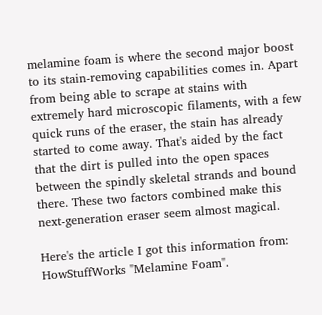melamine foam is where the second major boost to its stain-removing capabilities comes in. Apart from being able to scrape at stains with extremely hard microscopic filaments, with a few quick runs of the eraser, the stain has already started to come away. That's aided by the fact that the dirt is pulled into the open spaces between the spindly skeletal strands and bound there. These two factors combined make this next-generation eraser seem almost magical.

Here's the article I got this information from: HowStuffWorks "Melamine Foam".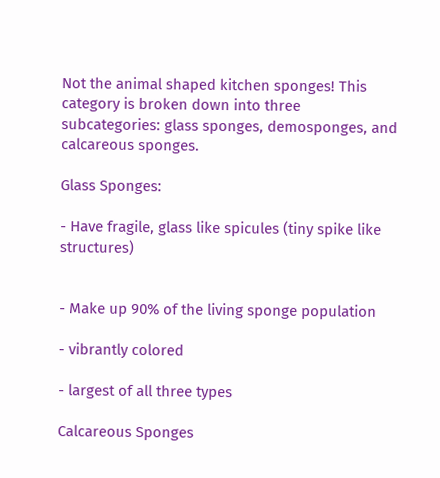Not the animal shaped kitchen sponges! This category is broken down into three
subcategories: glass sponges, demosponges, and calcareous sponges.

Glass Sponges:

- Have fragile, glass like spicules (tiny spike like structures)


- Make up 90% of the living sponge population

- vibrantly colored

- largest of all three types

Calcareous Sponges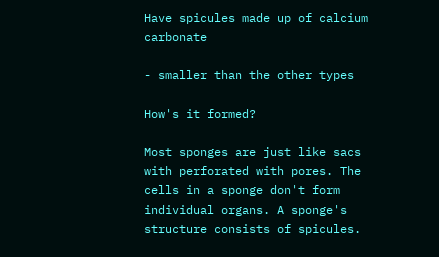Have spicules made up of calcium carbonate

- smaller than the other types

How's it formed?

Most sponges are just like sacs with perforated with pores. The cells in a sponge don't form individual organs. A sponge's structure consists of spicules.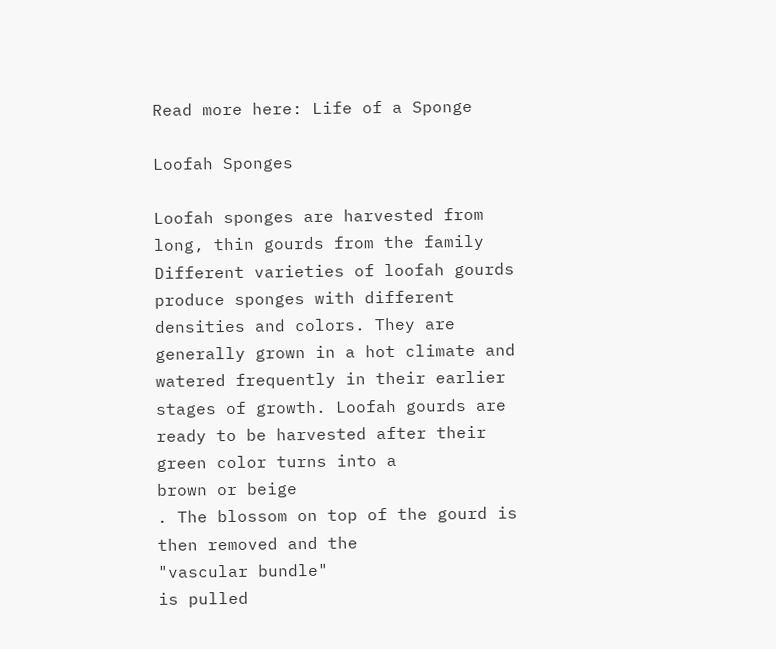Read more here: Life of a Sponge

Loofah Sponges

Loofah sponges are harvested from long, thin gourds from the family
Different varieties of loofah gourds produce sponges with different densities and colors. They are generally grown in a hot climate and watered frequently in their earlier stages of growth. Loofah gourds are ready to be harvested after their green color turns into a
brown or beige
. The blossom on top of the gourd is then removed and the
"vascular bundle"
is pulled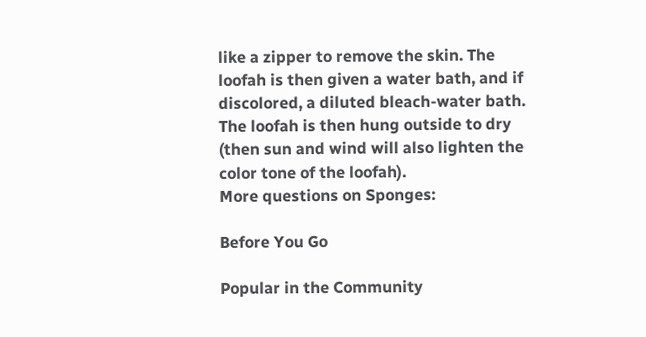like a zipper to remove the skin. The loofah is then given a water bath, and if discolored, a diluted bleach-water bath. The loofah is then hung outside to dry (then sun and wind will also lighten the color tone of the loofah).
More questions on Sponges:

Before You Go

Popular in the Community